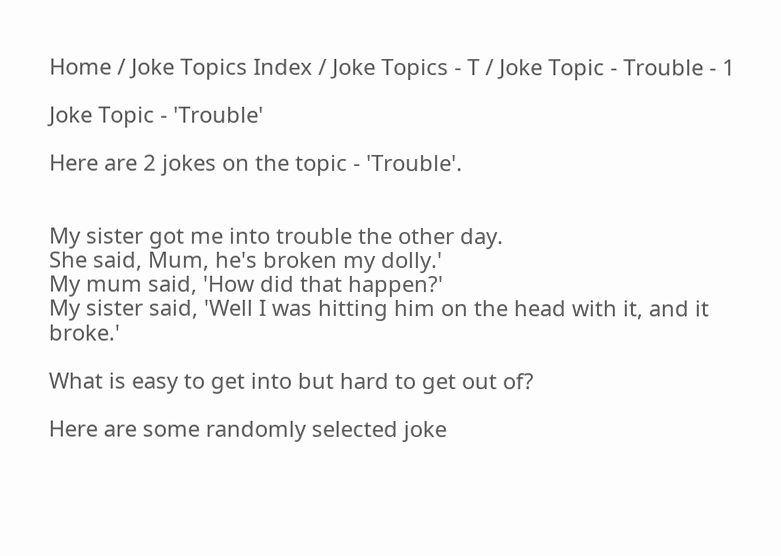Home / Joke Topics Index / Joke Topics - T / Joke Topic - Trouble - 1

Joke Topic - 'Trouble'

Here are 2 jokes on the topic - 'Trouble'.


My sister got me into trouble the other day.
She said, Mum, he's broken my dolly.'
My mum said, 'How did that happen?'
My sister said, 'Well I was hitting him on the head with it, and it broke.'

What is easy to get into but hard to get out of?

Here are some randomly selected joke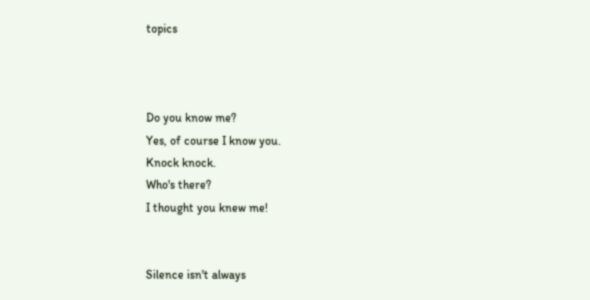topics



Do you know me?
Yes, of course I know you.
Knock knock.
Who's there?
I thought you knew me!


Silence isn't always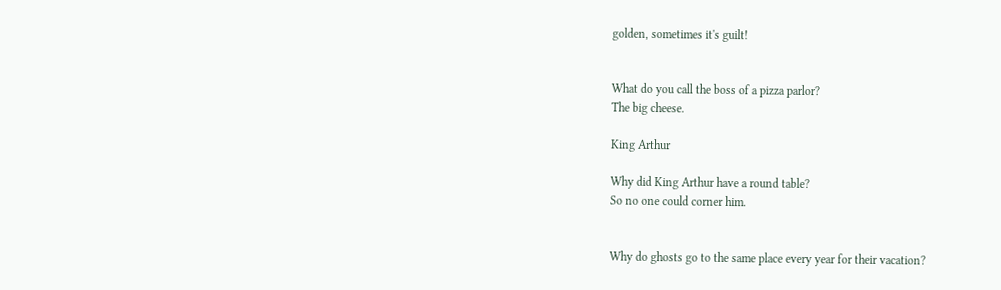golden, sometimes it's guilt!


What do you call the boss of a pizza parlor?
The big cheese.

King Arthur

Why did King Arthur have a round table?
So no one could corner him.


Why do ghosts go to the same place every year for their vacation?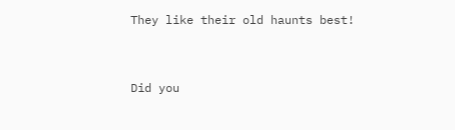They like their old haunts best!


Did you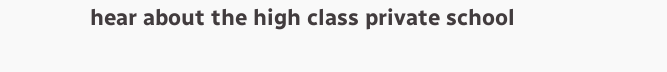hear about the high class private school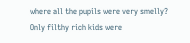where all the pupils were very smelly?
Only filthy rich kids were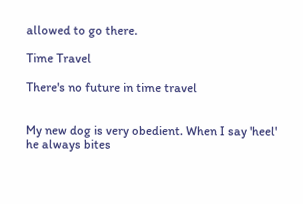allowed to go there.

Time Travel

There's no future in time travel


My new dog is very obedient. When I say 'heel' he always bites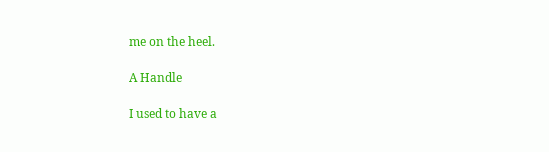me on the heel.

A Handle

I used to have a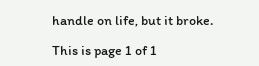handle on life, but it broke.

This is page 1 of 1